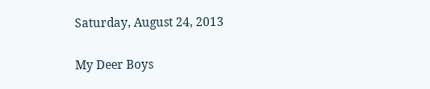Saturday, August 24, 2013

My Deer Boys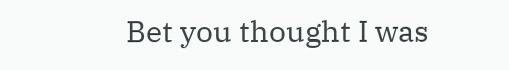Bet you thought I was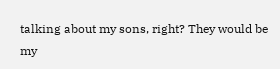talking about my sons, right? They would be my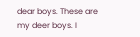dear boys. These are my deer boys. I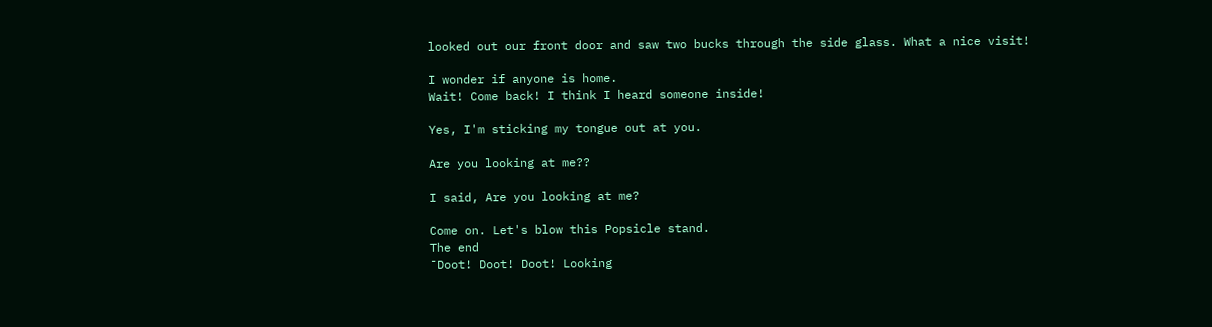looked out our front door and saw two bucks through the side glass. What a nice visit!

I wonder if anyone is home.
Wait! Come back! I think I heard someone inside!

Yes, I'm sticking my tongue out at you.

Are you looking at me??

I said, Are you looking at me?

Come on. Let's blow this Popsicle stand.
The end
¯Doot! Doot! Doot! Looking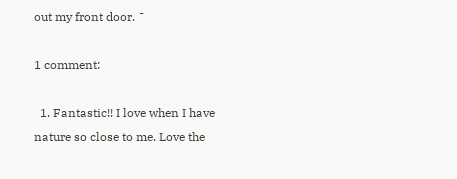out my front door. ¯

1 comment:

  1. Fantastic!! I love when I have nature so close to me. Love the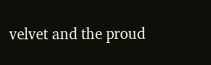velvet and the proud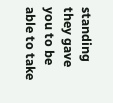standing they gave you to be able to take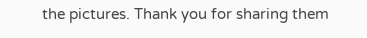the pictures. Thank you for sharing them